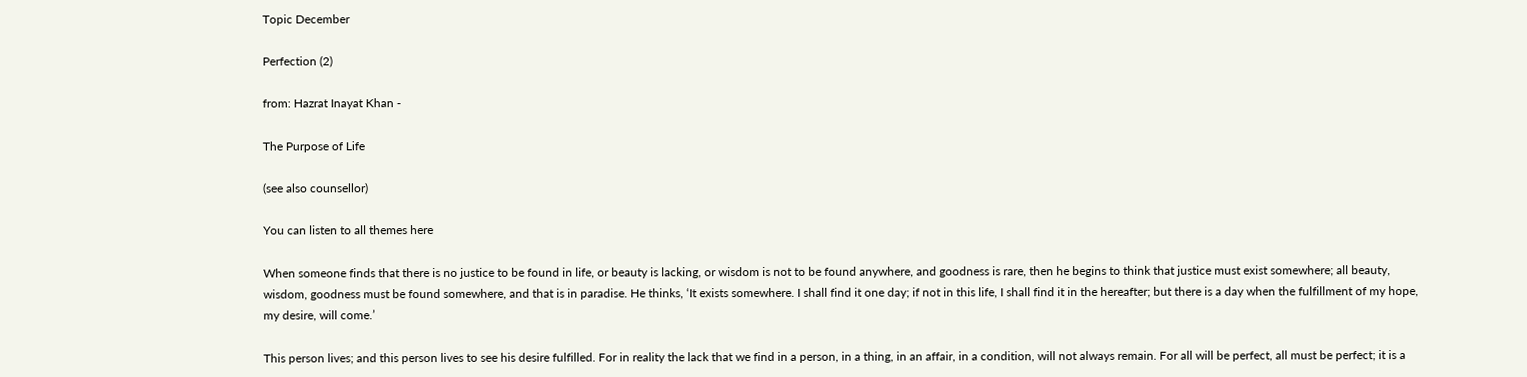Topic December

Perfection (2)

from: Hazrat Inayat Khan -

The Purpose of Life

(see also counsellor)

You can listen to all themes here

When someone finds that there is no justice to be found in life, or beauty is lacking, or wisdom is not to be found anywhere, and goodness is rare, then he begins to think that justice must exist somewhere; all beauty, wisdom, goodness must be found somewhere, and that is in paradise. He thinks, ‘It exists somewhere. I shall find it one day; if not in this life, I shall find it in the hereafter; but there is a day when the fulfillment of my hope, my desire, will come.’

This person lives; and this person lives to see his desire fulfilled. For in reality the lack that we find in a person, in a thing, in an affair, in a condition, will not always remain. For all will be perfect, all must be perfect; it is a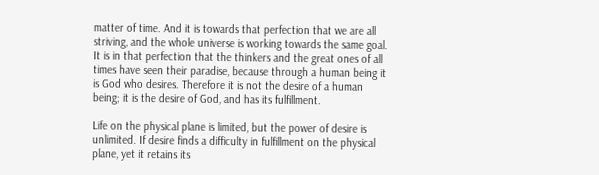matter of time. And it is towards that perfection that we are all striving, and the whole universe is working towards the same goal. It is in that perfection that the thinkers and the great ones of all times have seen their paradise, because through a human being it is God who desires. Therefore it is not the desire of a human being; it is the desire of God, and has its fulfillment.

Life on the physical plane is limited, but the power of desire is unlimited. If desire finds a difficulty in fulfillment on the physical plane, yet it retains its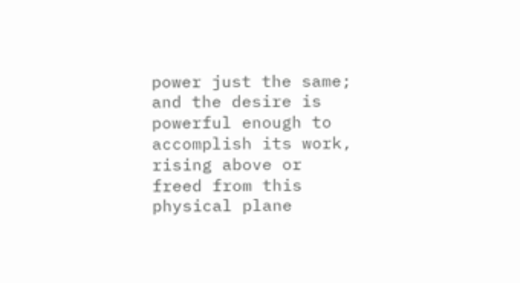power just the same; and the desire is powerful enough to accomplish its work, rising above or freed from this physical plane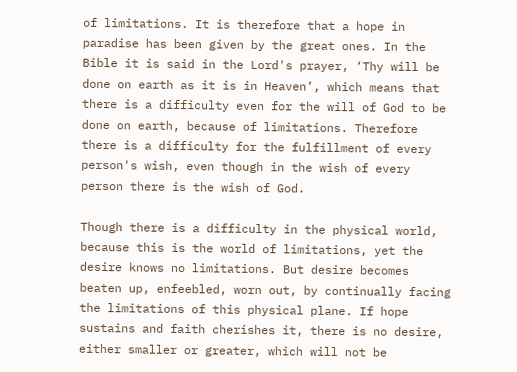of limitations. It is therefore that a hope in paradise has been given by the great ones. In the Bible it is said in the Lord's prayer, ‘Thy will be done on earth as it is in Heaven’, which means that there is a difficulty even for the will of God to be done on earth, because of limitations. Therefore there is a difficulty for the fulfillment of every person's wish, even though in the wish of every person there is the wish of God.

Though there is a difficulty in the physical world, because this is the world of limitations, yet the desire knows no limitations. But desire becomes beaten up, enfeebled, worn out, by continually facing the limitations of this physical plane. If hope sustains and faith cherishes it, there is no desire, either smaller or greater, which will not be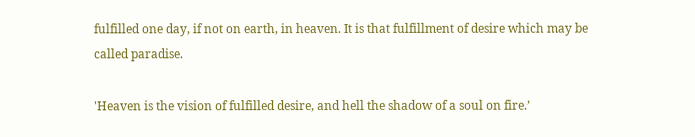fulfilled one day, if not on earth, in heaven. It is that fulfillment of desire which may be called paradise.

'Heaven is the vision of fulfilled desire, and hell the shadow of a soul on fire.’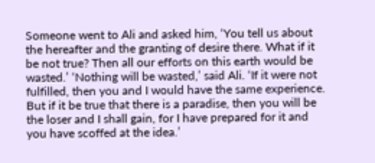Someone went to Ali and asked him, ‘You tell us about the hereafter and the granting of desire there. What if it be not true? Then all our efforts on this earth would be wasted.’ ‘Nothing will be wasted,’ said Ali. ‘If it were not fulfilled, then you and I would have the same experience. But if it be true that there is a paradise, then you will be the loser and I shall gain, for I have prepared for it and you have scoffed at the idea.’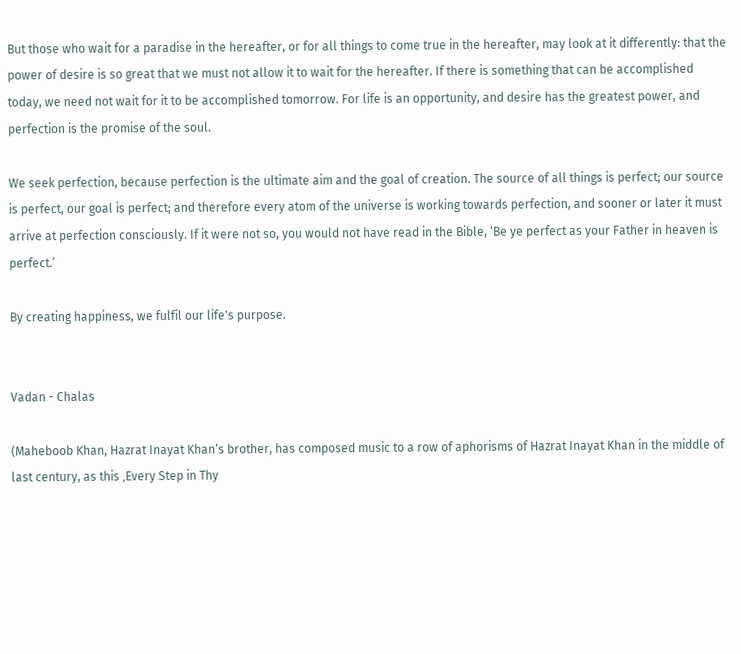But those who wait for a paradise in the hereafter, or for all things to come true in the hereafter, may look at it differently: that the power of desire is so great that we must not allow it to wait for the hereafter. If there is something that can be accomplished today, we need not wait for it to be accomplished tomorrow. For life is an opportunity, and desire has the greatest power, and perfection is the promise of the soul.

We seek perfection, because perfection is the ultimate aim and the goal of creation. The source of all things is perfect; our source is perfect, our goal is perfect; and therefore every atom of the universe is working towards perfection, and sooner or later it must arrive at perfection consciously. If it were not so, you would not have read in the Bible, ‘Be ye perfect as your Father in heaven is perfect.’

By creating happiness, we fulfil our life's purpose.


Vadan - Chalas

(Maheboob Khan, Hazrat Inayat Khan‘s brother, has composed music to a row of aphorisms of Hazrat Inayat Khan in the middle of last century, as this ‚Every Step in Thy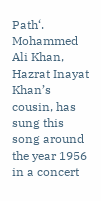Path‘. Mohammed Ali Khan, Hazrat Inayat Khan’s cousin, has sung this song around the year 1956 in a concert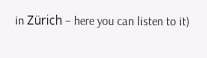in Zürich – here you can listen to it)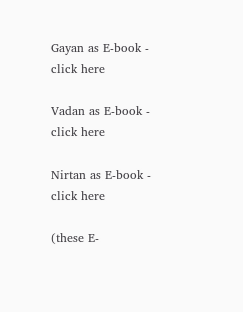Gayan as E-book - click here

Vadan as E-book - click here

Nirtan as E-book - click here

(these E-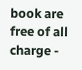book are free of all charge -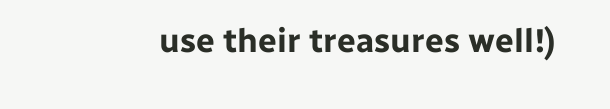use their treasures well!)